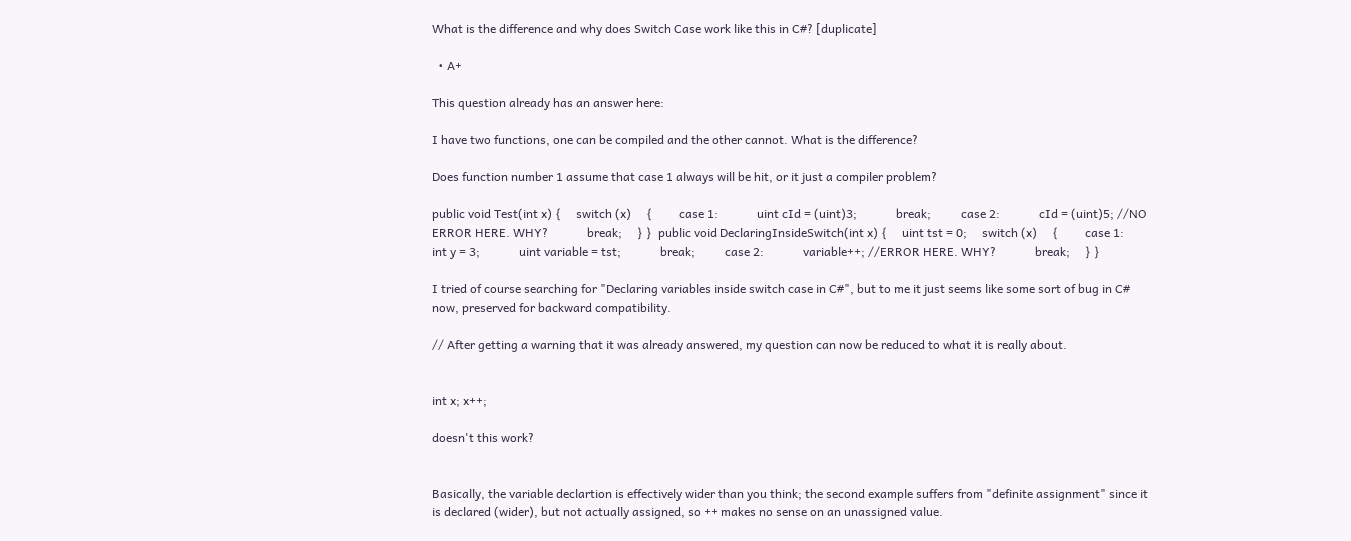What is the difference and why does Switch Case work like this in C#? [duplicate]

  • A+

This question already has an answer here:

I have two functions, one can be compiled and the other cannot. What is the difference?

Does function number 1 assume that case 1 always will be hit, or it just a compiler problem?

public void Test(int x) {     switch (x)     {         case 1:             uint cId = (uint)3;             break;          case 2:             cId = (uint)5; //NO ERROR HERE. WHY?             break;     } }  public void DeclaringInsideSwitch(int x) {     uint tst = 0;     switch (x)     {         case 1:             int y = 3;             uint variable = tst;             break;          case 2:             variable++; //ERROR HERE. WHY?             break;     } }

I tried of course searching for "Declaring variables inside switch case in C#", but to me it just seems like some sort of bug in C# now, preserved for backward compatibility.

// After getting a warning that it was already answered, my question can now be reduced to what it is really about.


int x; x++;

doesn't this work?


Basically, the variable declartion is effectively wider than you think; the second example suffers from "definite assignment" since it is declared (wider), but not actually assigned, so ++ makes no sense on an unassigned value.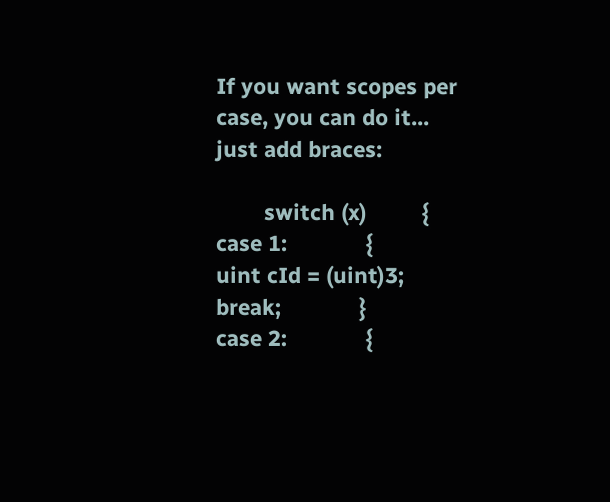If you want scopes per case, you can do it... just add braces:

        switch (x)         {             case 1:             {                 uint cId = (uint)3;                 break;             }             case 2:             {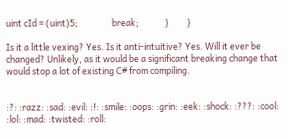uint cId = (uint)5;                 break;             }         }

Is it a little vexing? Yes. Is it anti-intuitive? Yes. Will it ever be changed? Unlikely, as it would be a significant breaking change that would stop a lot of existing C# from compiling.


:?: :razz: :sad: :evil: :!: :smile: :oops: :grin: :eek: :shock: :???: :cool: :lol: :mad: :twisted: :roll: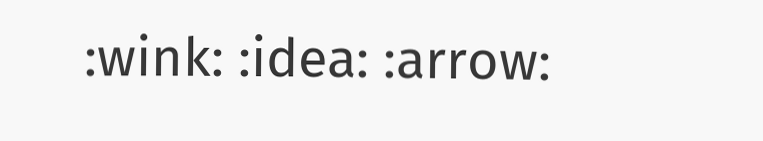:wink: :idea: :arrow: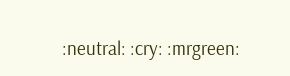:neutral: :cry: :mrgreen: